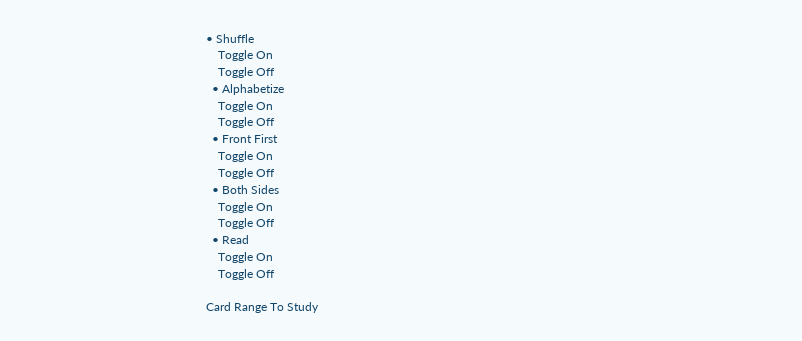• Shuffle
    Toggle On
    Toggle Off
  • Alphabetize
    Toggle On
    Toggle Off
  • Front First
    Toggle On
    Toggle Off
  • Both Sides
    Toggle On
    Toggle Off
  • Read
    Toggle On
    Toggle Off

Card Range To Study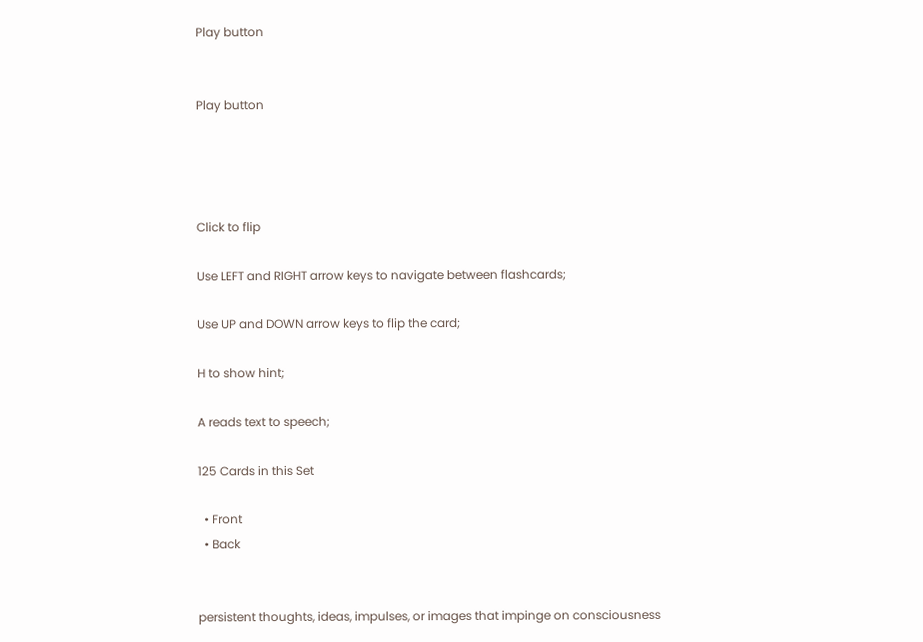Play button


Play button




Click to flip

Use LEFT and RIGHT arrow keys to navigate between flashcards;

Use UP and DOWN arrow keys to flip the card;

H to show hint;

A reads text to speech;

125 Cards in this Set

  • Front
  • Back


persistent thoughts, ideas, impulses, or images that impinge on consciousness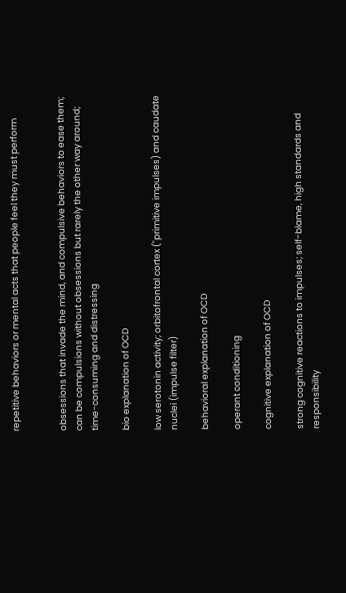repetitive behaviors or mental acts that people feel they must perform


obsessions that invade the mind, and compulsive behaviors to ease them; can be compulsions without obsessions but rarely the other way around; time-consuming and distressing

bio explanation of OCD

low serotonin activity; orbitofrontal cortex ("primitive impulses) and caudate nuclei (impulse filter)

behavioral explanation of OCD

operant conditioning

cognitive explanation of OCD

strong cognitive reactions to impulses; self-blame, high standards and responsibility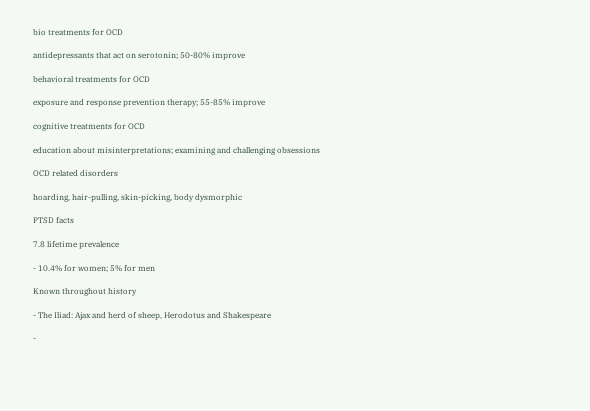bio treatments for OCD

antidepressants that act on serotonin; 50-80% improve

behavioral treatments for OCD

exposure and response prevention therapy; 55-85% improve

cognitive treatments for OCD

education about misinterpretations; examining and challenging obsessions

OCD related disorders

hoarding, hair-pulling, skin-picking, body dysmorphic

PTSD facts

7.8 lifetime prevalence

- 10.4% for women; 5% for men

Known throughout history

- The Iliad: Ajax and herd of sheep, Herodotus and Shakespeare

-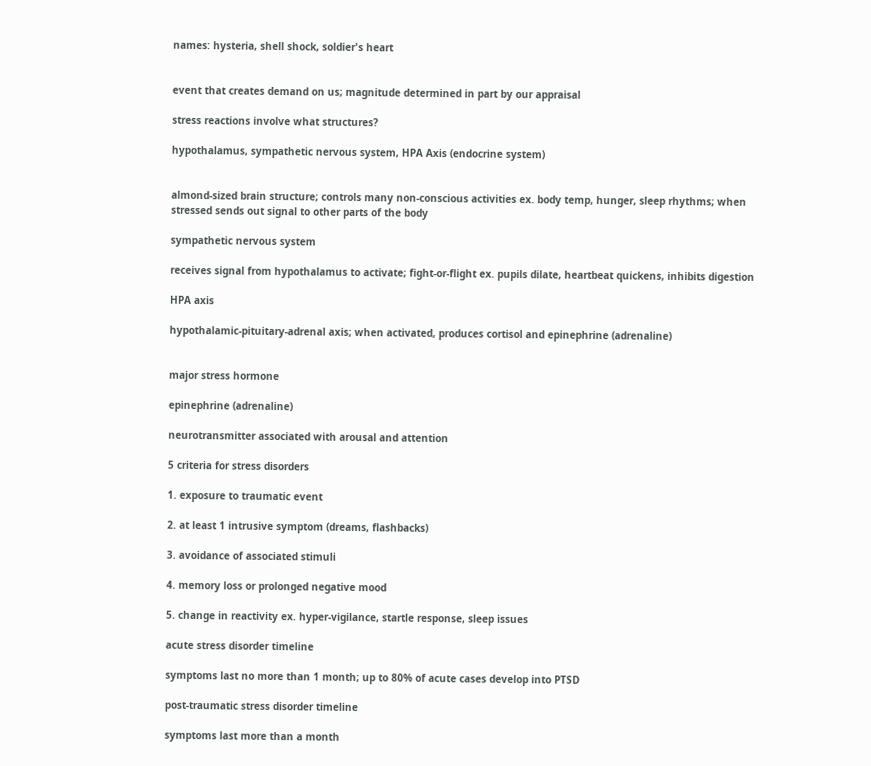names: hysteria, shell shock, soldier's heart


event that creates demand on us; magnitude determined in part by our appraisal

stress reactions involve what structures?

hypothalamus, sympathetic nervous system, HPA Axis (endocrine system)


almond-sized brain structure; controls many non-conscious activities ex. body temp, hunger, sleep rhythms; when stressed sends out signal to other parts of the body

sympathetic nervous system

receives signal from hypothalamus to activate; fight-or-flight ex. pupils dilate, heartbeat quickens, inhibits digestion

HPA axis

hypothalamic-pituitary-adrenal axis; when activated, produces cortisol and epinephrine (adrenaline)


major stress hormone

epinephrine (adrenaline)

neurotransmitter associated with arousal and attention

5 criteria for stress disorders

1. exposure to traumatic event

2. at least 1 intrusive symptom (dreams, flashbacks)

3. avoidance of associated stimuli

4. memory loss or prolonged negative mood

5. change in reactivity ex. hyper-vigilance, startle response, sleep issues

acute stress disorder timeline

symptoms last no more than 1 month; up to 80% of acute cases develop into PTSD

post-traumatic stress disorder timeline

symptoms last more than a month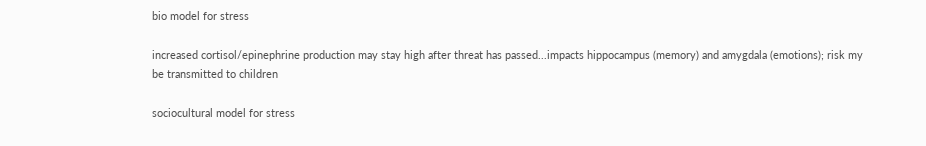bio model for stress

increased cortisol/epinephrine production may stay high after threat has passed...impacts hippocampus (memory) and amygdala (emotions); risk my be transmitted to children

sociocultural model for stress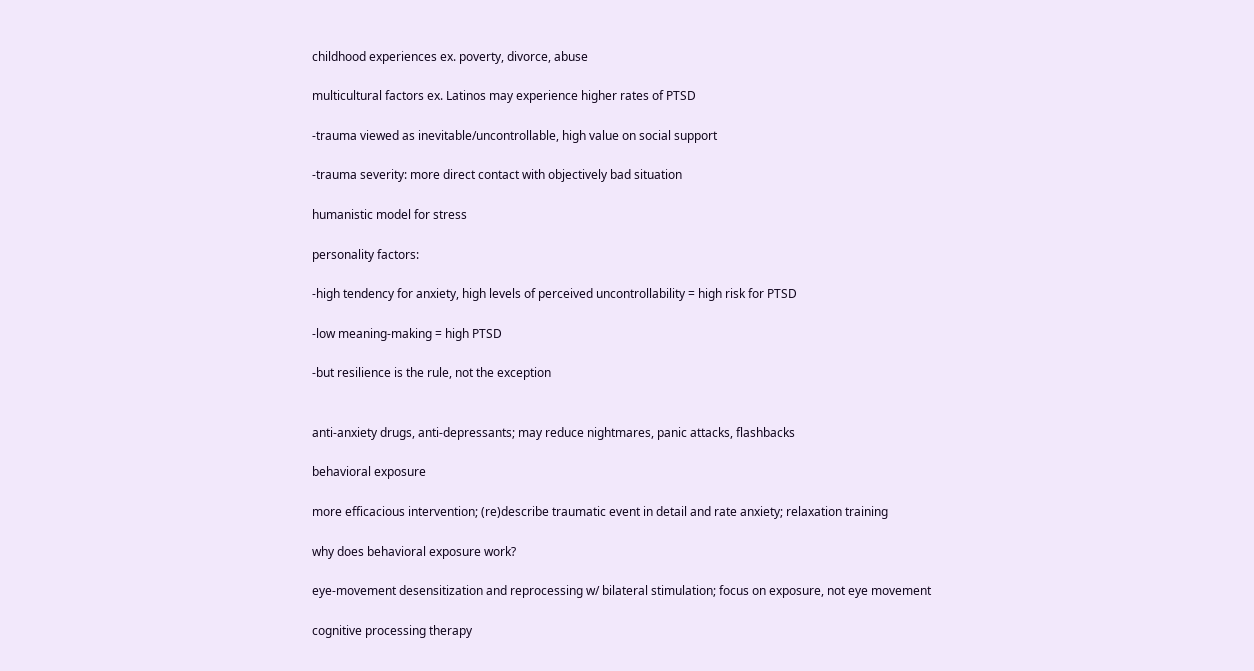childhood experiences ex. poverty, divorce, abuse

multicultural factors ex. Latinos may experience higher rates of PTSD

-trauma viewed as inevitable/uncontrollable, high value on social support

-trauma severity: more direct contact with objectively bad situation

humanistic model for stress

personality factors:

-high tendency for anxiety, high levels of perceived uncontrollability = high risk for PTSD

-low meaning-making = high PTSD

-but resilience is the rule, not the exception


anti-anxiety drugs, anti-depressants; may reduce nightmares, panic attacks, flashbacks

behavioral exposure

more efficacious intervention; (re)describe traumatic event in detail and rate anxiety; relaxation training

why does behavioral exposure work?

eye-movement desensitization and reprocessing w/ bilateral stimulation; focus on exposure, not eye movement

cognitive processing therapy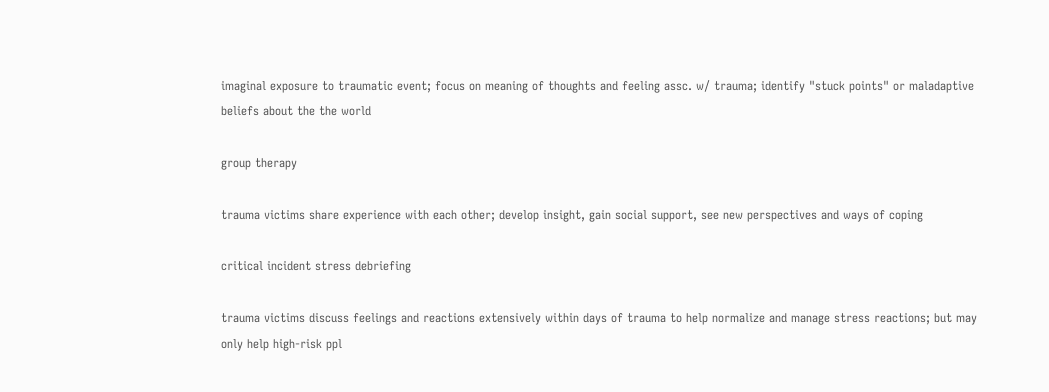imaginal exposure to traumatic event; focus on meaning of thoughts and feeling assc. w/ trauma; identify "stuck points" or maladaptive beliefs about the the world

group therapy

trauma victims share experience with each other; develop insight, gain social support, see new perspectives and ways of coping

critical incident stress debriefing

trauma victims discuss feelings and reactions extensively within days of trauma to help normalize and manage stress reactions; but may only help high-risk ppl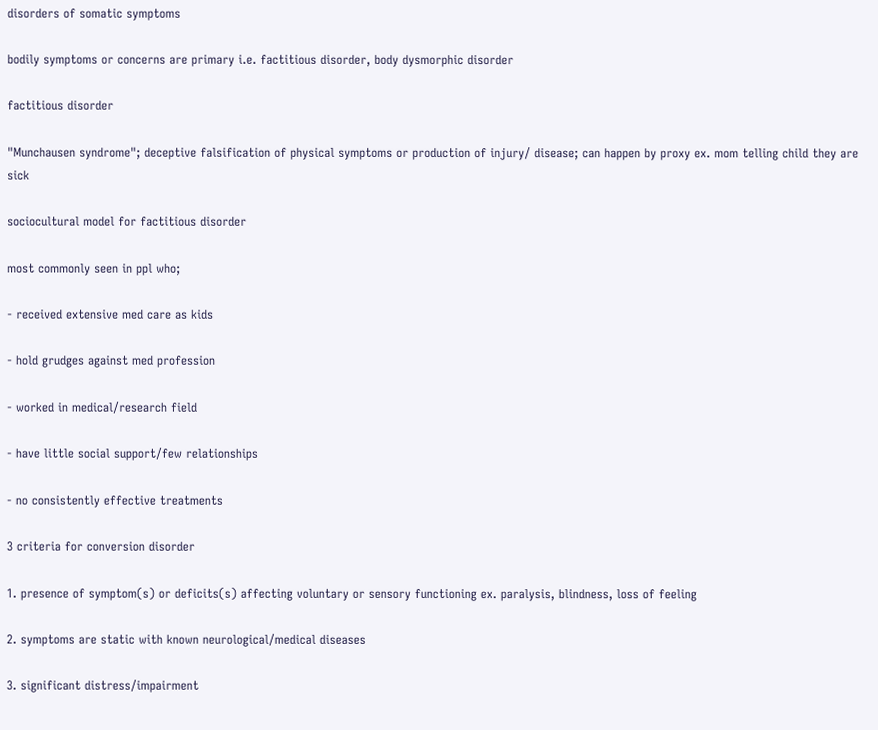disorders of somatic symptoms

bodily symptoms or concerns are primary i.e. factitious disorder, body dysmorphic disorder

factitious disorder

"Munchausen syndrome"; deceptive falsification of physical symptoms or production of injury/ disease; can happen by proxy ex. mom telling child they are sick

sociocultural model for factitious disorder

most commonly seen in ppl who;

- received extensive med care as kids

- hold grudges against med profession

- worked in medical/research field

- have little social support/few relationships

- no consistently effective treatments

3 criteria for conversion disorder

1. presence of symptom(s) or deficits(s) affecting voluntary or sensory functioning ex. paralysis, blindness, loss of feeling

2. symptoms are static with known neurological/medical diseases

3. significant distress/impairment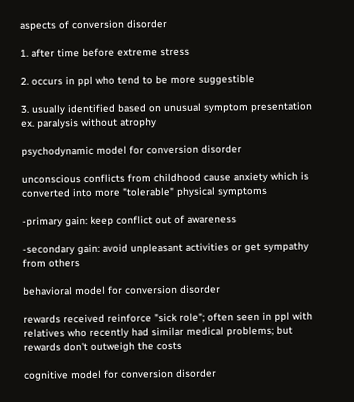aspects of conversion disorder

1. after time before extreme stress

2. occurs in ppl who tend to be more suggestible

3. usually identified based on unusual symptom presentation ex. paralysis without atrophy

psychodynamic model for conversion disorder

unconscious conflicts from childhood cause anxiety which is converted into more "tolerable" physical symptoms

-primary gain: keep conflict out of awareness

-secondary gain: avoid unpleasant activities or get sympathy from others

behavioral model for conversion disorder

rewards received reinforce "sick role"; often seen in ppl with relatives who recently had similar medical problems; but rewards don't outweigh the costs

cognitive model for conversion disorder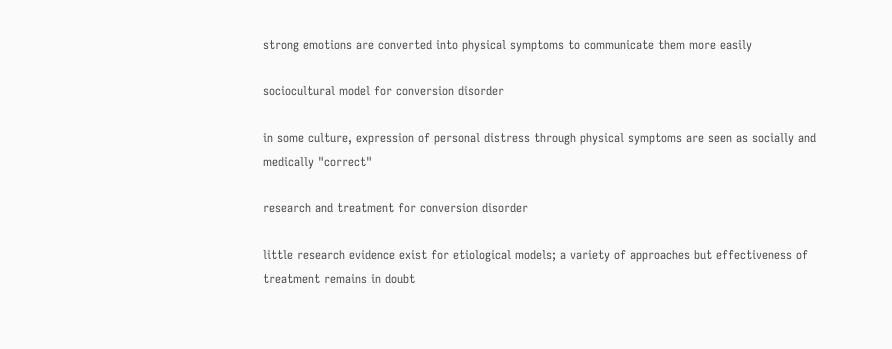strong emotions are converted into physical symptoms to communicate them more easily

sociocultural model for conversion disorder

in some culture, expression of personal distress through physical symptoms are seen as socially and medically "correct"

research and treatment for conversion disorder

little research evidence exist for etiological models; a variety of approaches but effectiveness of treatment remains in doubt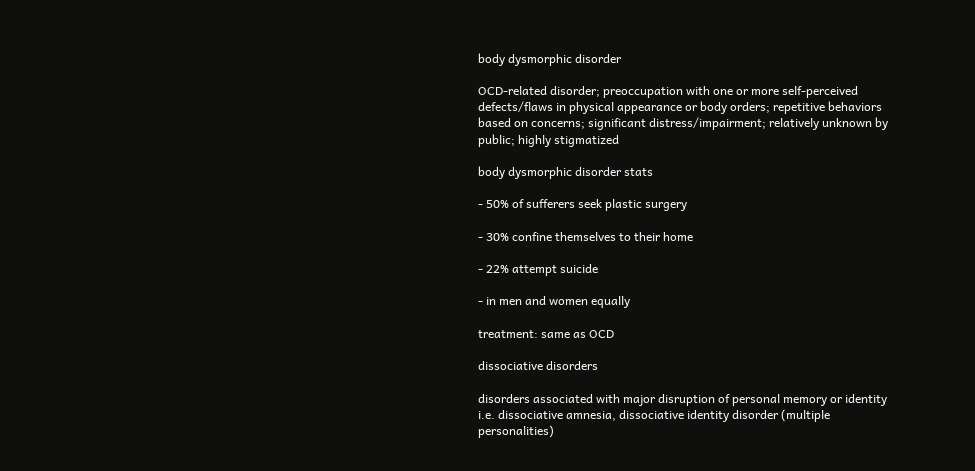body dysmorphic disorder

OCD-related disorder; preoccupation with one or more self-perceived defects/flaws in physical appearance or body orders; repetitive behaviors based on concerns; significant distress/impairment; relatively unknown by public; highly stigmatized

body dysmorphic disorder stats

- 50% of sufferers seek plastic surgery

- 30% confine themselves to their home

- 22% attempt suicide

- in men and women equally

treatment: same as OCD

dissociative disorders

disorders associated with major disruption of personal memory or identity i.e. dissociative amnesia, dissociative identity disorder (multiple personalities)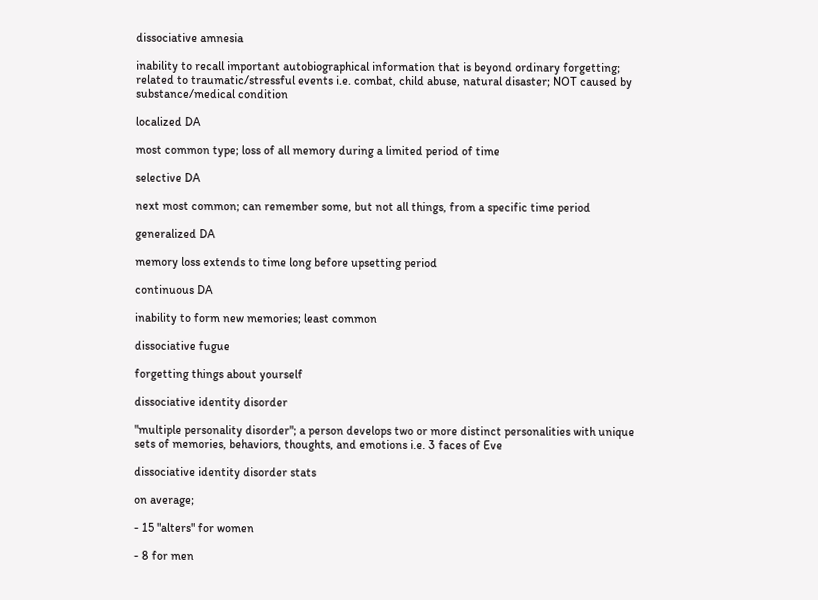dissociative amnesia

inability to recall important autobiographical information that is beyond ordinary forgetting; related to traumatic/stressful events i.e. combat, child abuse, natural disaster; NOT caused by substance/medical condition

localized DA

most common type; loss of all memory during a limited period of time

selective DA

next most common; can remember some, but not all things, from a specific time period

generalized DA

memory loss extends to time long before upsetting period

continuous DA

inability to form new memories; least common

dissociative fugue

forgetting things about yourself

dissociative identity disorder

"multiple personality disorder"; a person develops two or more distinct personalities with unique sets of memories, behaviors, thoughts, and emotions i.e. 3 faces of Eve

dissociative identity disorder stats

on average;

- 15 "alters" for women

- 8 for men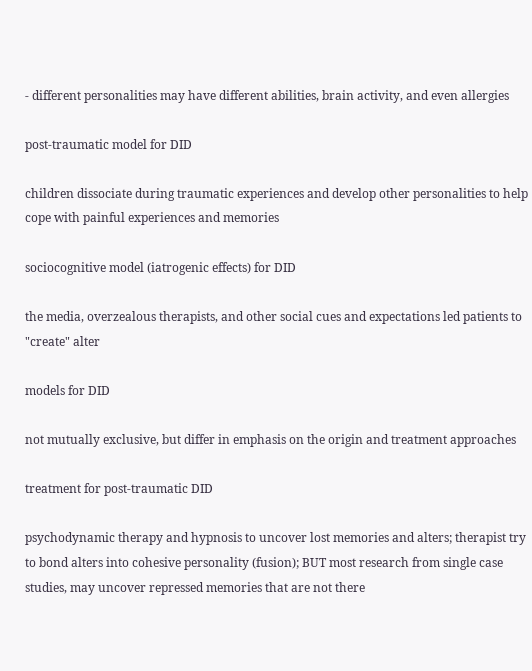- different personalities may have different abilities, brain activity, and even allergies

post-traumatic model for DID

children dissociate during traumatic experiences and develop other personalities to help cope with painful experiences and memories

sociocognitive model (iatrogenic effects) for DID

the media, overzealous therapists, and other social cues and expectations led patients to "create" alter

models for DID

not mutually exclusive, but differ in emphasis on the origin and treatment approaches

treatment for post-traumatic DID

psychodynamic therapy and hypnosis to uncover lost memories and alters; therapist try to bond alters into cohesive personality (fusion); BUT most research from single case studies, may uncover repressed memories that are not there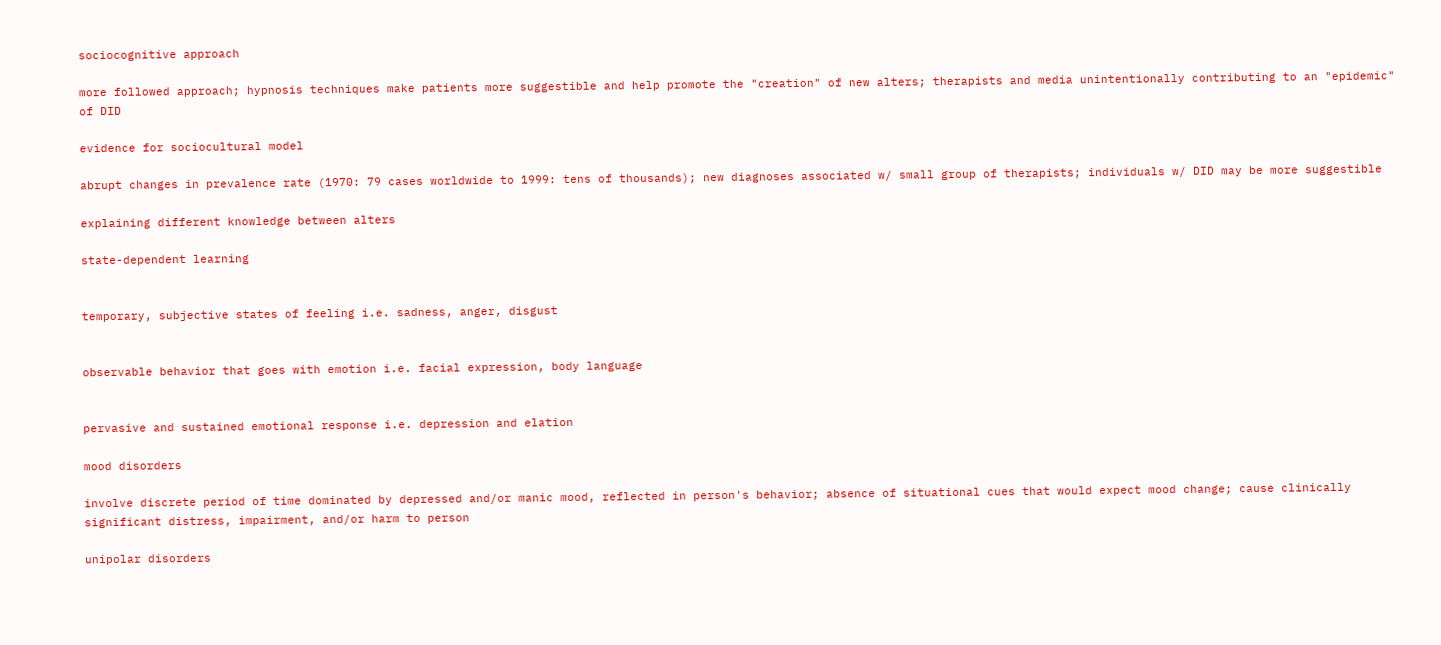sociocognitive approach

more followed approach; hypnosis techniques make patients more suggestible and help promote the "creation" of new alters; therapists and media unintentionally contributing to an "epidemic" of DID

evidence for sociocultural model

abrupt changes in prevalence rate (1970: 79 cases worldwide to 1999: tens of thousands); new diagnoses associated w/ small group of therapists; individuals w/ DID may be more suggestible

explaining different knowledge between alters

state-dependent learning


temporary, subjective states of feeling i.e. sadness, anger, disgust


observable behavior that goes with emotion i.e. facial expression, body language


pervasive and sustained emotional response i.e. depression and elation

mood disorders

involve discrete period of time dominated by depressed and/or manic mood, reflected in person's behavior; absence of situational cues that would expect mood change; cause clinically significant distress, impairment, and/or harm to person

unipolar disorders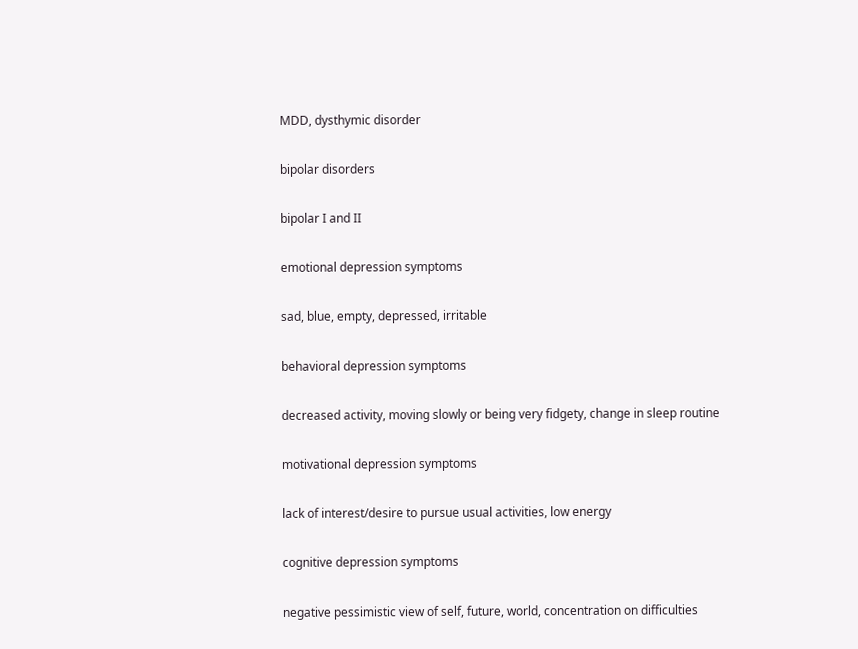MDD, dysthymic disorder

bipolar disorders

bipolar I and II

emotional depression symptoms

sad, blue, empty, depressed, irritable

behavioral depression symptoms

decreased activity, moving slowly or being very fidgety, change in sleep routine

motivational depression symptoms

lack of interest/desire to pursue usual activities, low energy

cognitive depression symptoms

negative pessimistic view of self, future, world, concentration on difficulties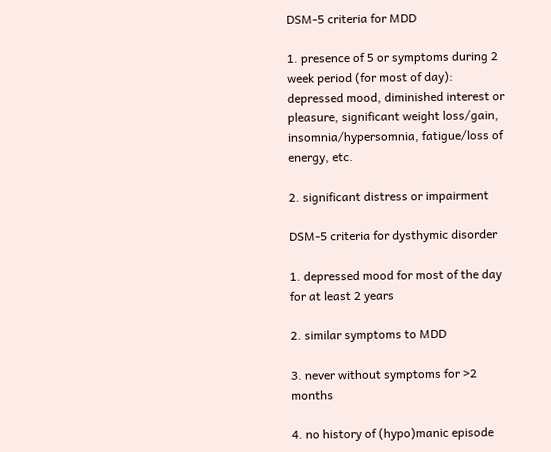DSM-5 criteria for MDD

1. presence of 5 or symptoms during 2 week period (for most of day): depressed mood, diminished interest or pleasure, significant weight loss/gain, insomnia/hypersomnia, fatigue/loss of energy, etc.

2. significant distress or impairment

DSM-5 criteria for dysthymic disorder

1. depressed mood for most of the day for at least 2 years

2. similar symptoms to MDD

3. never without symptoms for >2 months

4. no history of (hypo)manic episode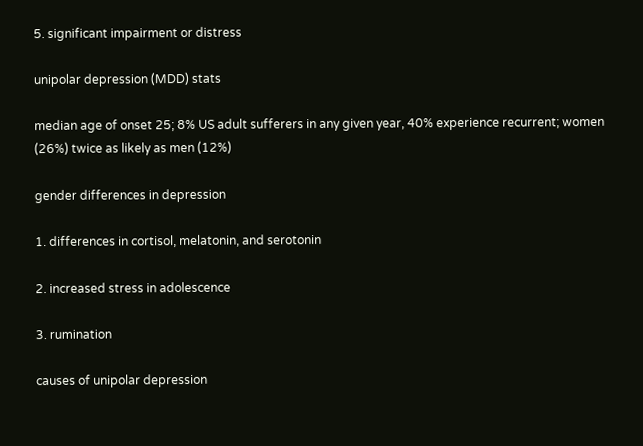5. significant impairment or distress

unipolar depression (MDD) stats

median age of onset 25; 8% US adult sufferers in any given year, 40% experience recurrent; women (26%) twice as likely as men (12%)

gender differences in depression

1. differences in cortisol, melatonin, and serotonin

2. increased stress in adolescence

3. rumination

causes of unipolar depression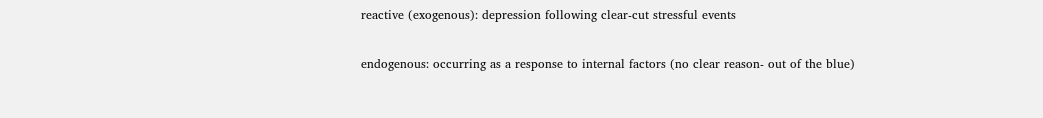reactive (exogenous): depression following clear-cut stressful events

endogenous: occurring as a response to internal factors (no clear reason- out of the blue)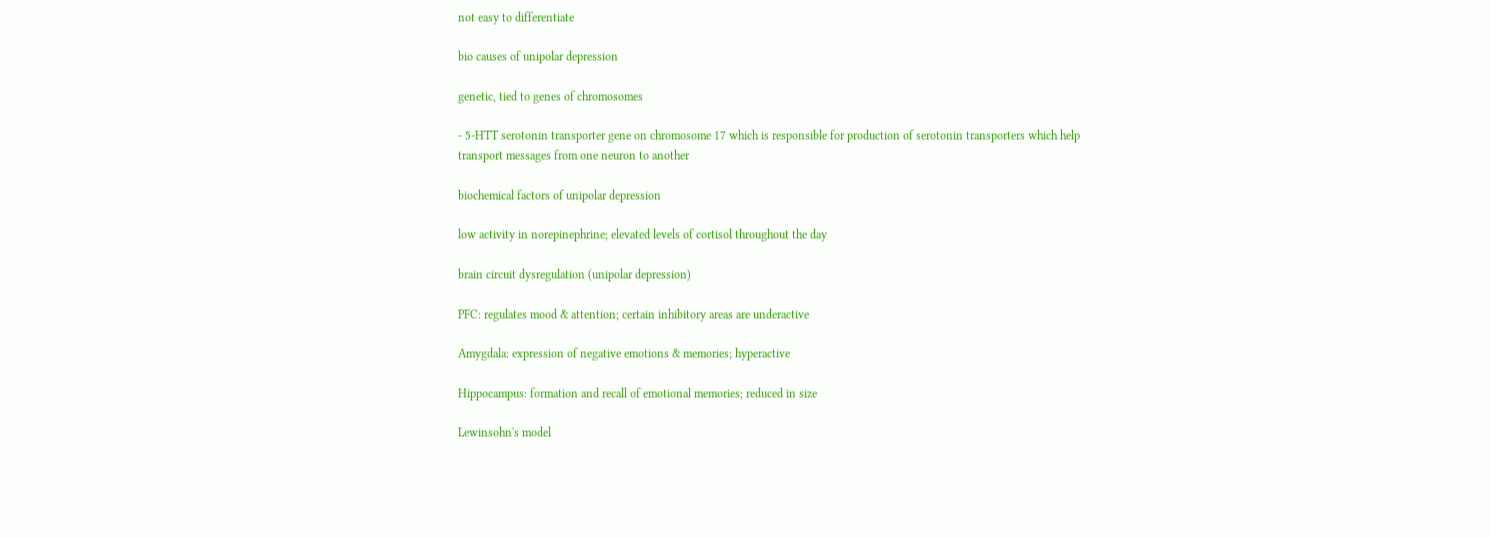not easy to differentiate

bio causes of unipolar depression

genetic, tied to genes of chromosomes

- 5-HTT serotonin transporter gene on chromosome 17 which is responsible for production of serotonin transporters which help transport messages from one neuron to another

biochemical factors of unipolar depression

low activity in norepinephrine; elevated levels of cortisol throughout the day

brain circuit dysregulation (unipolar depression)

PFC: regulates mood & attention; certain inhibitory areas are underactive

Amygdala: expression of negative emotions & memories; hyperactive

Hippocampus: formation and recall of emotional memories; reduced in size

Lewinsohn's model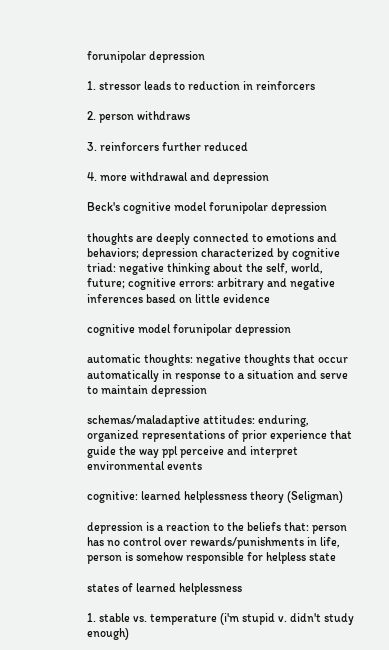forunipolar depression

1. stressor leads to reduction in reinforcers

2. person withdraws

3. reinforcers further reduced

4. more withdrawal and depression

Beck's cognitive model forunipolar depression

thoughts are deeply connected to emotions and behaviors; depression characterized by cognitive triad: negative thinking about the self, world, future; cognitive errors: arbitrary and negative inferences based on little evidence

cognitive model forunipolar depression

automatic thoughts: negative thoughts that occur automatically in response to a situation and serve to maintain depression

schemas/maladaptive attitudes: enduring, organized representations of prior experience that guide the way ppl perceive and interpret environmental events

cognitive: learned helplessness theory (Seligman)

depression is a reaction to the beliefs that: person has no control over rewards/punishments in life, person is somehow responsible for helpless state

states of learned helplessness

1. stable vs. temperature (i'm stupid v. didn't study enough)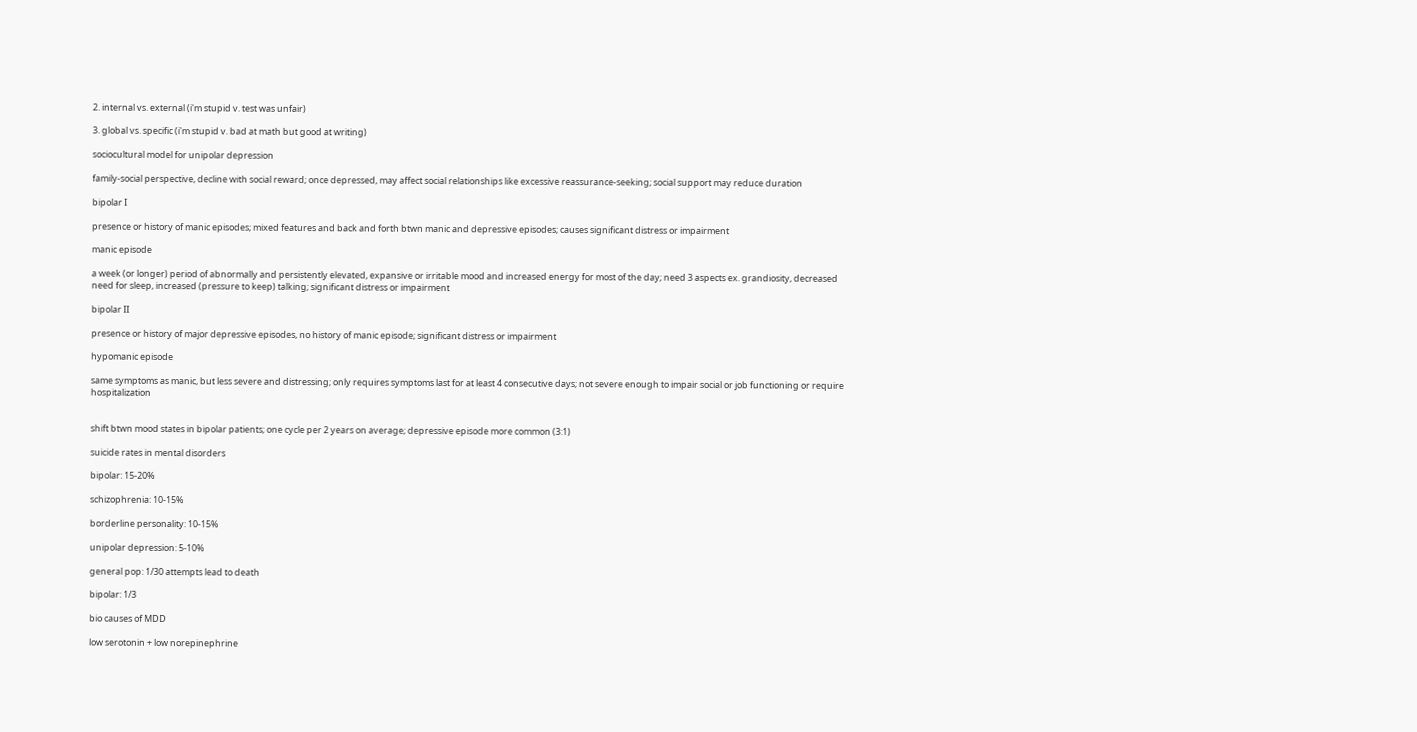2. internal vs. external (i'm stupid v. test was unfair)

3. global vs. specific (i'm stupid v. bad at math but good at writing)

sociocultural model for unipolar depression

family-social perspective, decline with social reward; once depressed, may affect social relationships like excessive reassurance-seeking; social support may reduce duration

bipolar I

presence or history of manic episodes; mixed features and back and forth btwn manic and depressive episodes; causes significant distress or impairment

manic episode

a week (or longer) period of abnormally and persistently elevated, expansive or irritable mood and increased energy for most of the day; need 3 aspects ex. grandiosity, decreased need for sleep, increased (pressure to keep) talking; significant distress or impairment

bipolar II

presence or history of major depressive episodes, no history of manic episode; significant distress or impairment

hypomanic episode

same symptoms as manic, but less severe and distressing; only requires symptoms last for at least 4 consecutive days; not severe enough to impair social or job functioning or require hospitalization


shift btwn mood states in bipolar patients; one cycle per 2 years on average; depressive episode more common (3:1)

suicide rates in mental disorders

bipolar: 15-20%

schizophrenia: 10-15%

borderline personality: 10-15%

unipolar depression: 5-10%

general pop: 1/30 attempts lead to death

bipolar: 1/3

bio causes of MDD

low serotonin + low norepinephrine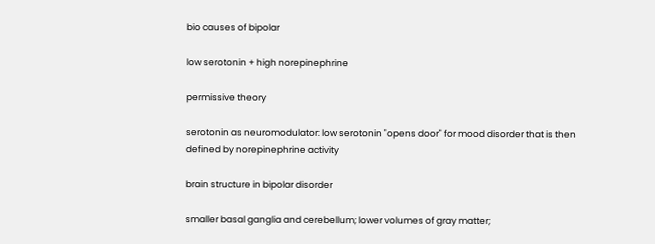bio causes of bipolar

low serotonin + high norepinephrine

permissive theory

serotonin as neuromodulator: low serotonin "opens door" for mood disorder that is then defined by norepinephrine activity

brain structure in bipolar disorder

smaller basal ganglia and cerebellum; lower volumes of gray matter;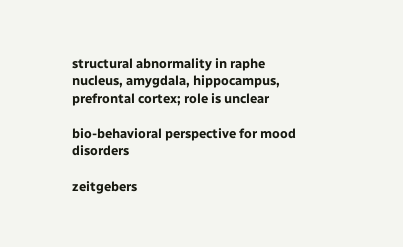structural abnormality in raphe nucleus, amygdala, hippocampus, prefrontal cortex; role is unclear

bio-behavioral perspective for mood disorders

zeitgebers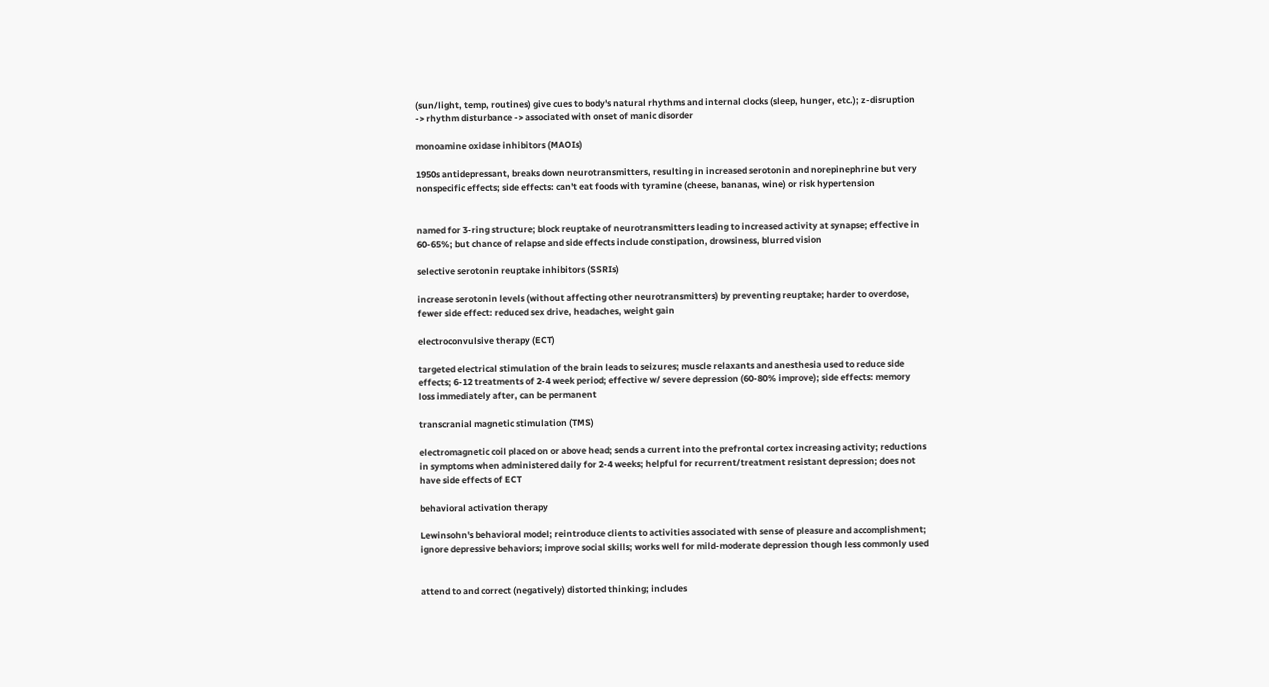(sun/light, temp, routines) give cues to body's natural rhythms and internal clocks (sleep, hunger, etc.); z-disruption -> rhythm disturbance -> associated with onset of manic disorder

monoamine oxidase inhibitors (MAOIs)

1950s antidepressant, breaks down neurotransmitters, resulting in increased serotonin and norepinephrine but very nonspecific effects; side effects: can't eat foods with tyramine (cheese, bananas, wine) or risk hypertension


named for 3-ring structure; block reuptake of neurotransmitters leading to increased activity at synapse; effective in 60-65%; but chance of relapse and side effects include constipation, drowsiness, blurred vision

selective serotonin reuptake inhibitors (SSRIs)

increase serotonin levels (without affecting other neurotransmitters) by preventing reuptake; harder to overdose, fewer side effect: reduced sex drive, headaches, weight gain

electroconvulsive therapy (ECT)

targeted electrical stimulation of the brain leads to seizures; muscle relaxants and anesthesia used to reduce side effects; 6-12 treatments of 2-4 week period; effective w/ severe depression (60-80% improve); side effects: memory loss immediately after, can be permanent

transcranial magnetic stimulation (TMS)

electromagnetic coil placed on or above head; sends a current into the prefrontal cortex increasing activity; reductions in symptoms when administered daily for 2-4 weeks; helpful for recurrent/treatment resistant depression; does not have side effects of ECT

behavioral activation therapy

Lewinsohn's behavioral model; reintroduce clients to activities associated with sense of pleasure and accomplishment; ignore depressive behaviors; improve social skills; works well for mild-moderate depression though less commonly used


attend to and correct (negatively) distorted thinking; includes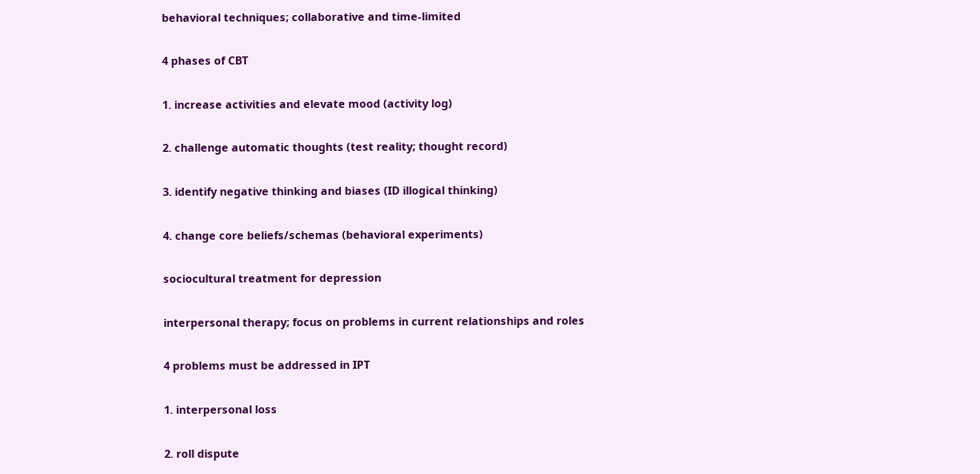behavioral techniques; collaborative and time-limited

4 phases of CBT

1. increase activities and elevate mood (activity log)

2. challenge automatic thoughts (test reality; thought record)

3. identify negative thinking and biases (ID illogical thinking)

4. change core beliefs/schemas (behavioral experiments)

sociocultural treatment for depression

interpersonal therapy; focus on problems in current relationships and roles

4 problems must be addressed in IPT

1. interpersonal loss

2. roll dispute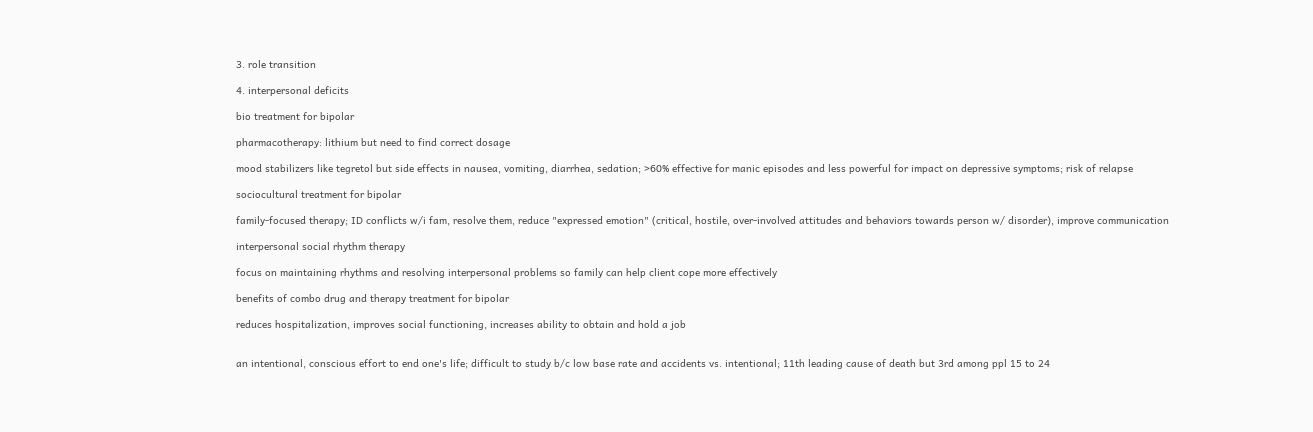3. role transition

4. interpersonal deficits

bio treatment for bipolar

pharmacotherapy: lithium but need to find correct dosage

mood stabilizers like tegretol but side effects in nausea, vomiting, diarrhea, sedation; >60% effective for manic episodes and less powerful for impact on depressive symptoms; risk of relapse

sociocultural treatment for bipolar

family-focused therapy; ID conflicts w/i fam, resolve them, reduce "expressed emotion" (critical, hostile, over-involved attitudes and behaviors towards person w/ disorder), improve communication

interpersonal social rhythm therapy

focus on maintaining rhythms and resolving interpersonal problems so family can help client cope more effectively

benefits of combo drug and therapy treatment for bipolar

reduces hospitalization, improves social functioning, increases ability to obtain and hold a job


an intentional, conscious effort to end one's life; difficult to study b/c low base rate and accidents vs. intentional; 11th leading cause of death but 3rd among ppl 15 to 24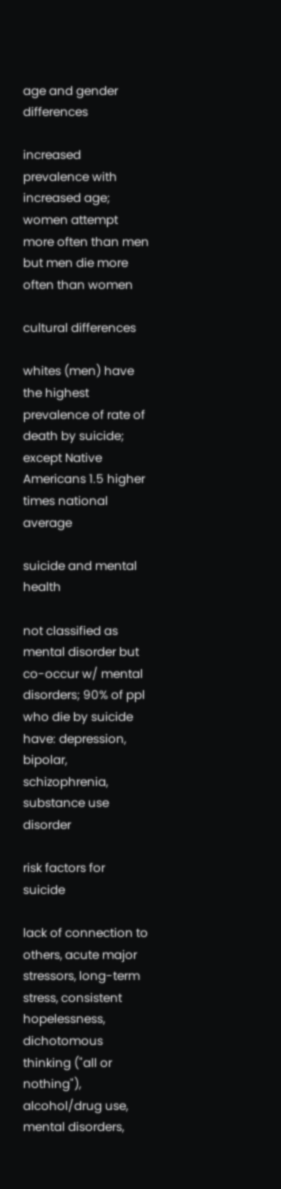age and gender differences

increased prevalence with increased age; women attempt more often than men but men die more often than women

cultural differences

whites (men) have the highest prevalence of rate of death by suicide; except Native Americans 1.5 higher times national average

suicide and mental health

not classified as mental disorder but co-occur w/ mental disorders; 90% of ppl who die by suicide have: depression, bipolar, schizophrenia, substance use disorder

risk factors for suicide

lack of connection to others, acute major stressors, long-term stress, consistent hopelessness, dichotomous thinking ("all or nothing"), alcohol/drug use, mental disorders,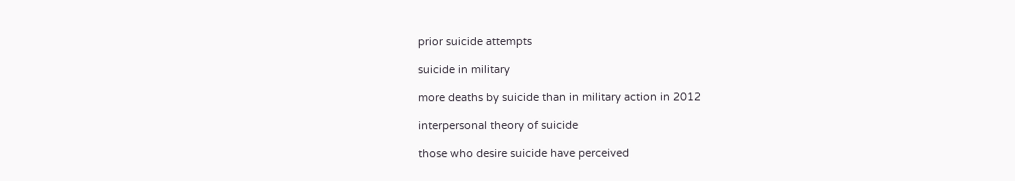prior suicide attempts

suicide in military

more deaths by suicide than in military action in 2012

interpersonal theory of suicide

those who desire suicide have perceived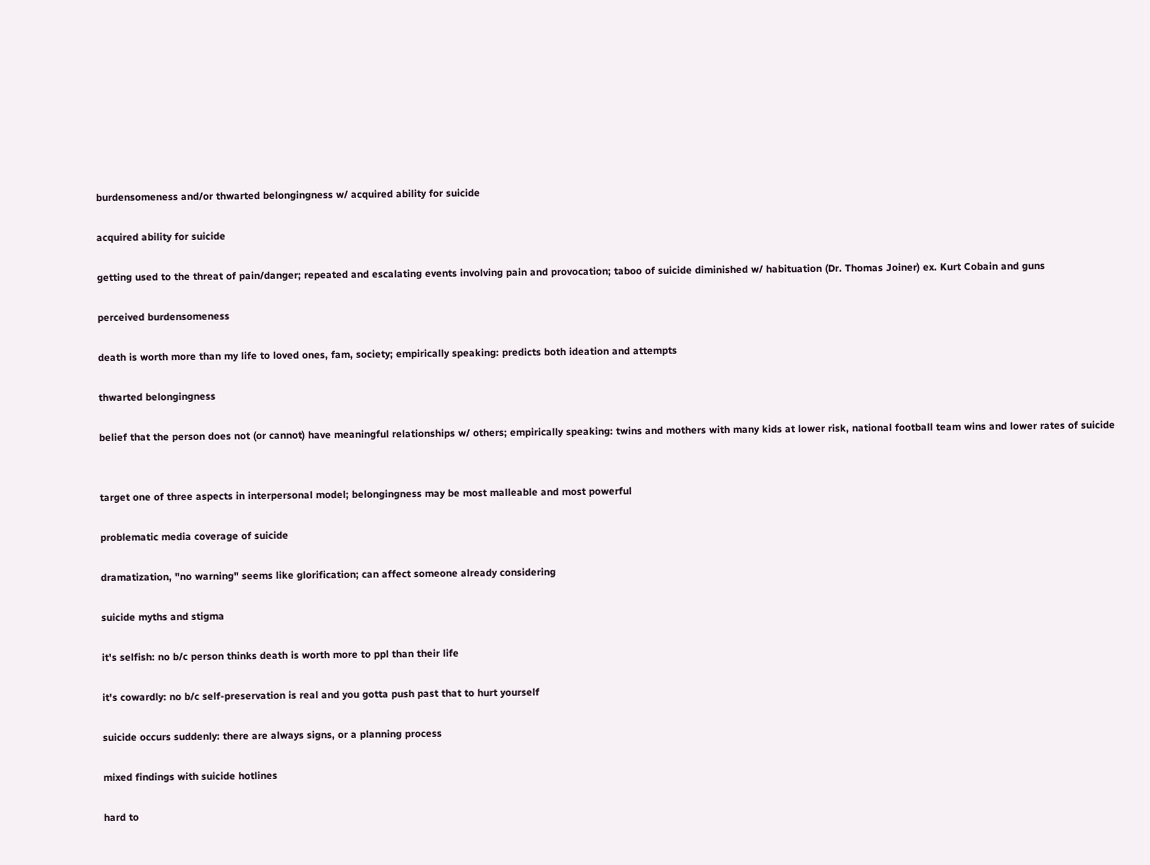burdensomeness and/or thwarted belongingness w/ acquired ability for suicide

acquired ability for suicide

getting used to the threat of pain/danger; repeated and escalating events involving pain and provocation; taboo of suicide diminished w/ habituation (Dr. Thomas Joiner) ex. Kurt Cobain and guns

perceived burdensomeness

death is worth more than my life to loved ones, fam, society; empirically speaking: predicts both ideation and attempts

thwarted belongingness

belief that the person does not (or cannot) have meaningful relationships w/ others; empirically speaking: twins and mothers with many kids at lower risk, national football team wins and lower rates of suicide


target one of three aspects in interpersonal model; belongingness may be most malleable and most powerful

problematic media coverage of suicide

dramatization, "no warning" seems like glorification; can affect someone already considering

suicide myths and stigma

it's selfish: no b/c person thinks death is worth more to ppl than their life

it's cowardly: no b/c self-preservation is real and you gotta push past that to hurt yourself

suicide occurs suddenly: there are always signs, or a planning process

mixed findings with suicide hotlines

hard to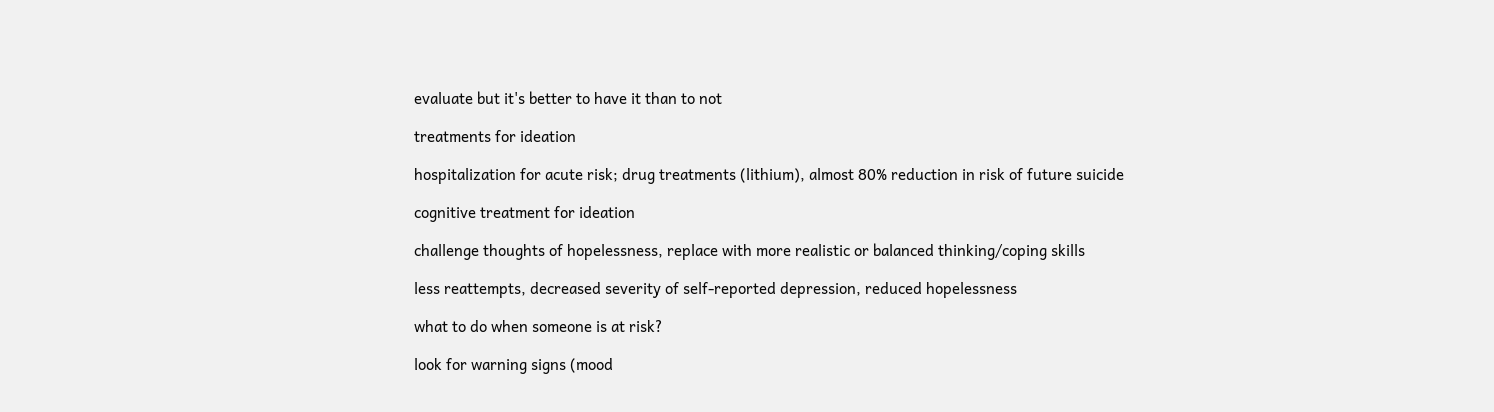evaluate but it's better to have it than to not

treatments for ideation

hospitalization for acute risk; drug treatments (lithium), almost 80% reduction in risk of future suicide

cognitive treatment for ideation

challenge thoughts of hopelessness, replace with more realistic or balanced thinking/coping skills

less reattempts, decreased severity of self-reported depression, reduced hopelessness

what to do when someone is at risk?

look for warning signs (mood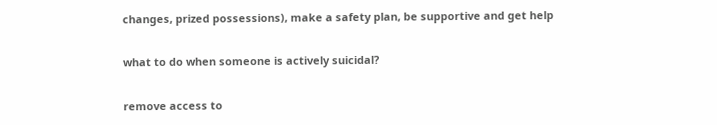changes, prized possessions), make a safety plan, be supportive and get help

what to do when someone is actively suicidal?

remove access to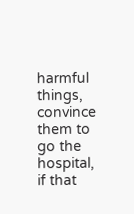harmful things, convince them to go the hospital, if that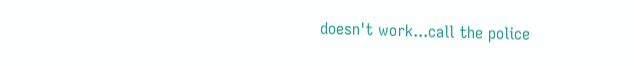doesn't work...call the police